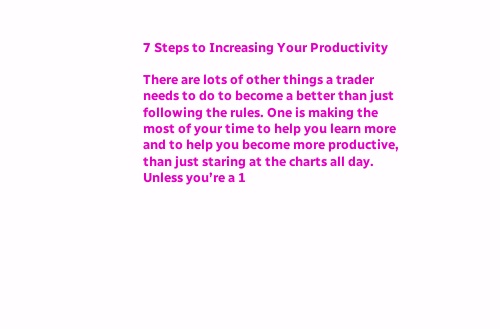7 Steps to Increasing Your Productivity

There are lots of other things a trader needs to do to become a better than just following the rules. One is making the most of your time to help you learn more and to help you become more productive, than just staring at the charts all day. Unless you’re a 1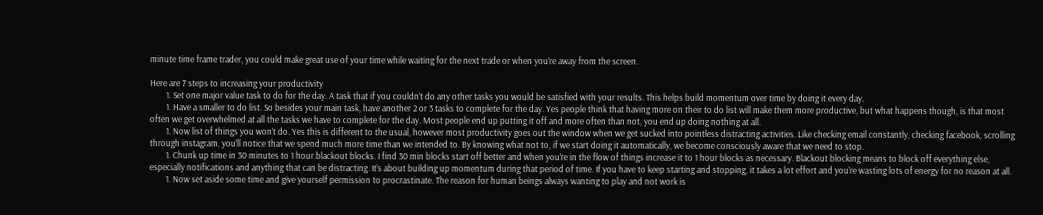minute time frame trader, you could make great use of your time while waiting for the next trade or when you’re away from the screen.

Here are 7 steps to increasing your productivity
        1. Set one major value task to do for the day. A task that if you couldn’t do any other tasks you would be satisfied with your results. This helps build momentum over time by doing it every day.
        1. Have a smaller to do list. So besides your main task, have another 2 or 3 tasks to complete for the day. Yes people think that having more on their to do list will make them more productive, but what happens though, is that most often we get overwhelmed at all the tasks we have to complete for the day. Most people end up putting it off and more often than not, you end up doing nothing at all.
        1. Now list of things you won’t do. Yes this is different to the usual, however most productivity goes out the window when we get sucked into pointless distracting activities. Like checking email constantly, checking facebook, scrolling through instagram, you’ll notice that we spend much more time than we intended to. By knowing what not to, if we start doing it automatically, we become consciously aware that we need to stop.
        1. Chunk up time in 30 minutes to 1 hour blackout blocks. I find 30 min blocks start off better and when you’re in the flow of things increase it to 1 hour blocks as necessary. Blackout blocking means to block off everything else, especially notifications and anything that can be distracting. It’s about building up momentum during that period of time. If you have to keep starting and stopping, it takes a lot effort and you’re wasting lots of energy for no reason at all.
        1. Now set aside some time and give yourself permission to procrastinate. The reason for human beings always wanting to play and not work is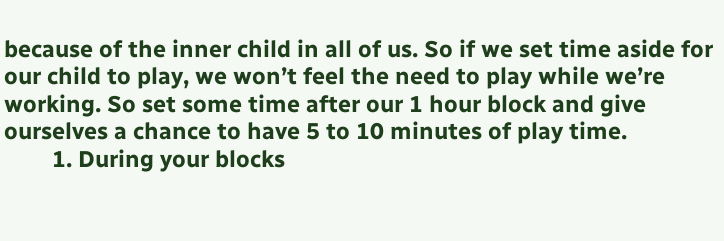because of the inner child in all of us. So if we set time aside for our child to play, we won’t feel the need to play while we’re working. So set some time after our 1 hour block and give ourselves a chance to have 5 to 10 minutes of play time.
        1. During your blocks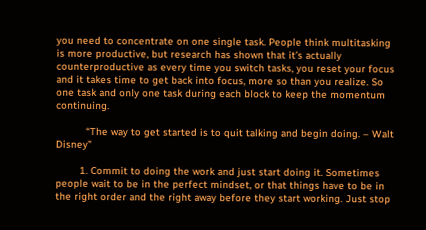you need to concentrate on one single task. People think multitasking is more productive, but research has shown that it’s actually counterproductive as every time you switch tasks, you reset your focus and it takes time to get back into focus, more so than you realize. So one task and only one task during each block to keep the momentum continuing.

          “The way to get started is to quit talking and begin doing. – Walt Disney”

        1. Commit to doing the work and just start doing it. Sometimes people wait to be in the perfect mindset, or that things have to be in the right order and the right away before they start working. Just stop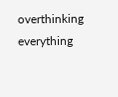overthinking everything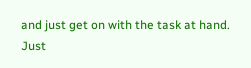and just get on with the task at hand. Just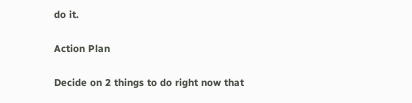do it.

Action Plan

Decide on 2 things to do right now that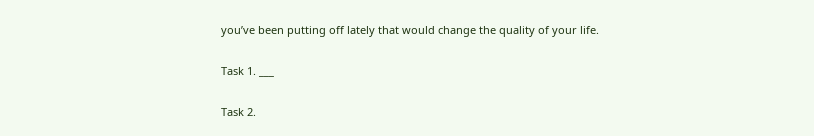you’ve been putting off lately that would change the quality of your life.

Task 1. ___

Task 2.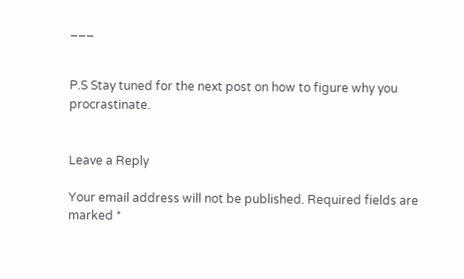___


P.S Stay tuned for the next post on how to figure why you procrastinate.


Leave a Reply

Your email address will not be published. Required fields are marked *